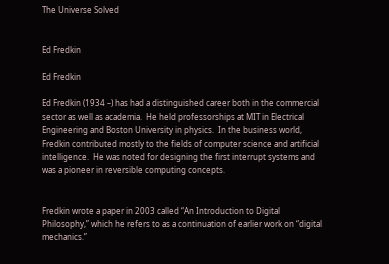The Universe Solved


Ed Fredkin

Ed Fredkin

Ed Fredkin (1934 –) has had a distinguished career both in the commercial sector as well as academia.  He held professorships at MIT in Electrical Engineering and Boston University in physics.  In the business world, Fredkin contributed mostly to the fields of computer science and artificial intelligence.  He was noted for designing the first interrupt systems and was a pioneer in reversible computing concepts.


Fredkin wrote a paper in 2003 called “An Introduction to Digital Philosophy,” which he refers to as a continuation of earlier work on “digital mechanics.”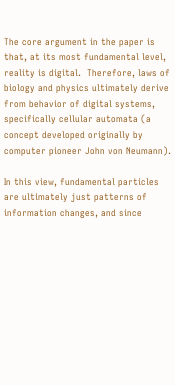The core argument in the paper is that, at its most fundamental level, reality is digital.  Therefore, laws of biology and physics ultimately derive from behavior of digital systems, specifically cellular automata (a concept developed originally by computer pioneer John von Neumann).

In this view, fundamental particles are ultimately just patterns of information changes, and since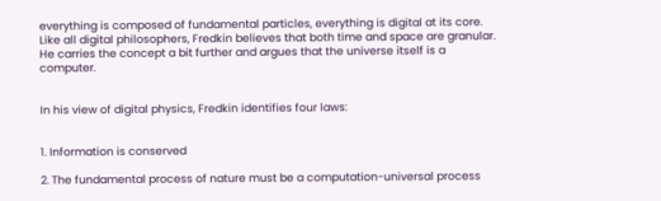everything is composed of fundamental particles, everything is digital at its core.  Like all digital philosophers, Fredkin believes that both time and space are granular.  He carries the concept a bit further and argues that the universe itself is a computer.


In his view of digital physics, Fredkin identifies four laws:


1. Information is conserved

2. The fundamental process of nature must be a computation-universal process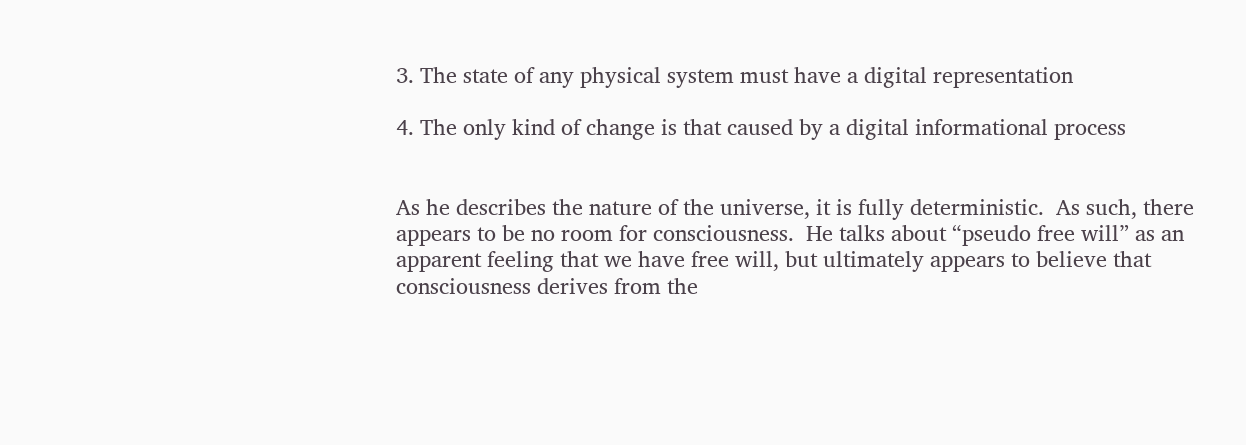3. The state of any physical system must have a digital representation

4. The only kind of change is that caused by a digital informational process


As he describes the nature of the universe, it is fully deterministic.  As such, there appears to be no room for consciousness.  He talks about “pseudo free will” as an apparent feeling that we have free will, but ultimately appears to believe that consciousness derives from the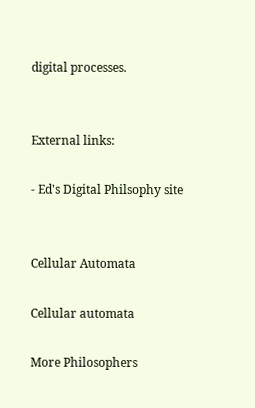digital processes.


External links:

- Ed's Digital Philsophy site


Cellular Automata

Cellular automata

More Philosophers